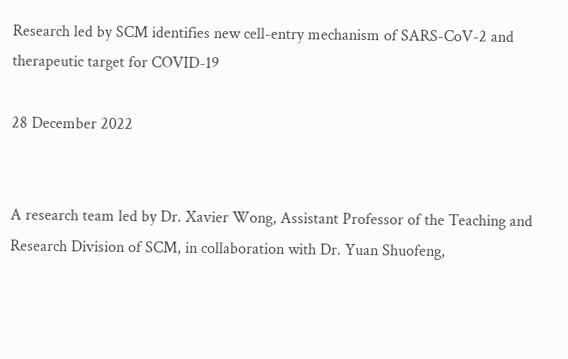Research led by SCM identifies new cell-entry mechanism of SARS-CoV-2 and therapeutic target for COVID-19

28 December 2022


A research team led by Dr. Xavier Wong, Assistant Professor of the Teaching and Research Division of SCM, in collaboration with Dr. Yuan Shuofeng,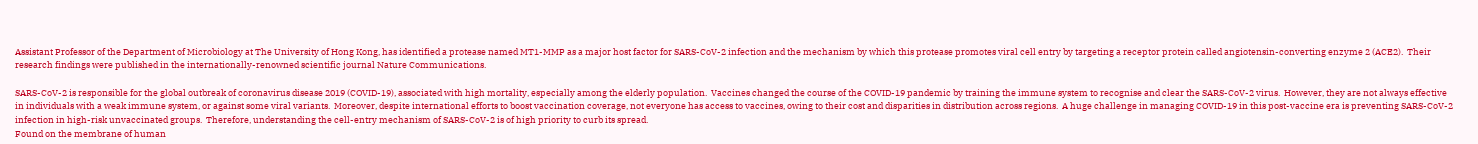Assistant Professor of the Department of Microbiology at The University of Hong Kong, has identified a protease named MT1-MMP as a major host factor for SARS-CoV-2 infection and the mechanism by which this protease promotes viral cell entry by targeting a receptor protein called angiotensin-converting enzyme 2 (ACE2).  Their research findings were published in the internationally-renowned scientific journal Nature Communications.

SARS-CoV-2 is responsible for the global outbreak of coronavirus disease 2019 (COVID-19), associated with high mortality, especially among the elderly population.  Vaccines changed the course of the COVID-19 pandemic by training the immune system to recognise and clear the SARS-CoV-2 virus.  However, they are not always effective in individuals with a weak immune system, or against some viral variants.  Moreover, despite international efforts to boost vaccination coverage, not everyone has access to vaccines, owing to their cost and disparities in distribution across regions.  A huge challenge in managing COVID-19 in this post-vaccine era is preventing SARS-CoV-2 infection in high-risk unvaccinated groups.  Therefore, understanding the cell-entry mechanism of SARS-CoV-2 is of high priority to curb its spread.
Found on the membrane of human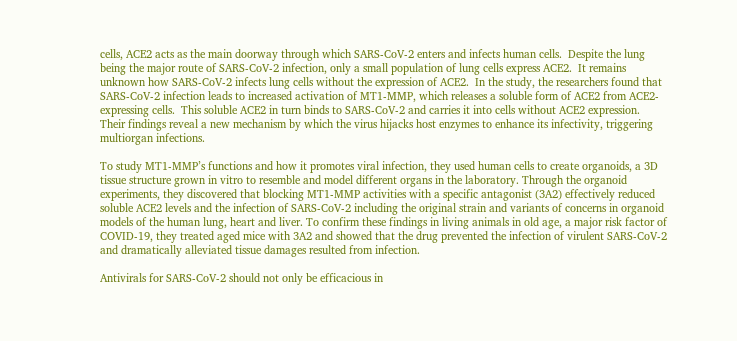cells, ACE2 acts as the main doorway through which SARS-CoV-2 enters and infects human cells.  Despite the lung being the major route of SARS-CoV-2 infection, only a small population of lung cells express ACE2.  It remains unknown how SARS-CoV-2 infects lung cells without the expression of ACE2.  In the study, the researchers found that SARS-CoV-2 infection leads to increased activation of MT1-MMP, which releases a soluble form of ACE2 from ACE2-expressing cells.  This soluble ACE2 in turn binds to SARS-CoV-2 and carries it into cells without ACE2 expression.  Their findings reveal a new mechanism by which the virus hijacks host enzymes to enhance its infectivity, triggering multiorgan infections.

To study MT1-MMP’s functions and how it promotes viral infection, they used human cells to create organoids, a 3D tissue structure grown in vitro to resemble and model different organs in the laboratory. Through the organoid experiments, they discovered that blocking MT1-MMP activities with a specific antagonist (3A2) effectively reduced soluble ACE2 levels and the infection of SARS-CoV-2 including the original strain and variants of concerns in organoid models of the human lung, heart and liver. To confirm these findings in living animals in old age, a major risk factor of COVID-19, they treated aged mice with 3A2 and showed that the drug prevented the infection of virulent SARS-CoV-2 and dramatically alleviated tissue damages resulted from infection.

Antivirals for SARS-CoV-2 should not only be efficacious in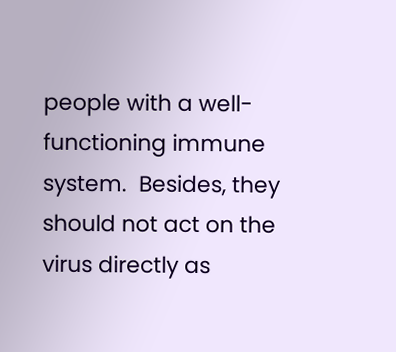people with a well-functioning immune system.  Besides, they should not act on the virus directly as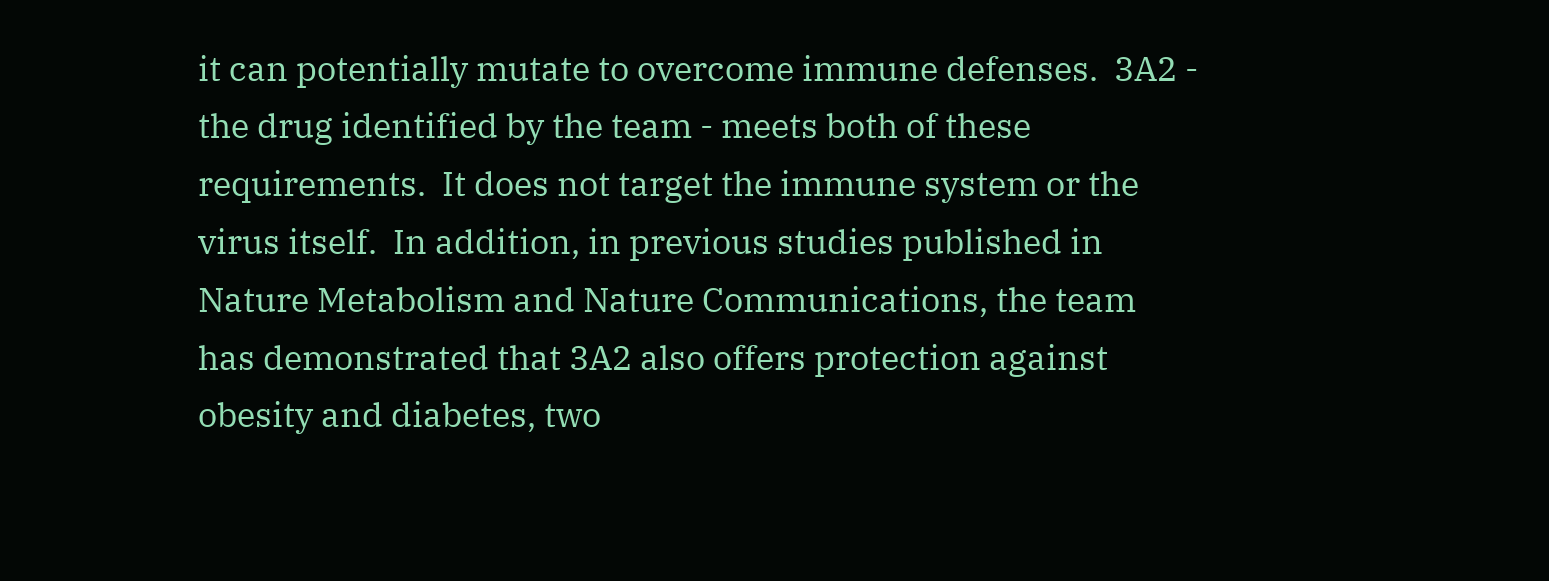it can potentially mutate to overcome immune defenses.  3A2 - the drug identified by the team - meets both of these requirements.  It does not target the immune system or the virus itself.  In addition, in previous studies published in Nature Metabolism and Nature Communications, the team has demonstrated that 3A2 also offers protection against obesity and diabetes, two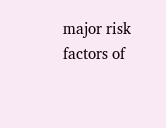major risk factors of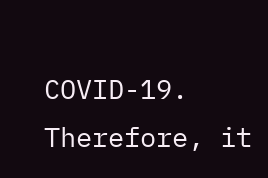COVID-19.  Therefore, it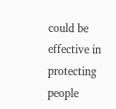could be effective in protecting people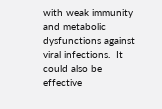with weak immunity and metabolic dysfunctions against viral infections.  It could also be effective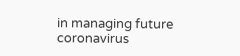in managing future coronavirus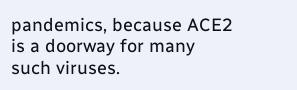pandemics, because ACE2 is a doorway for many such viruses.